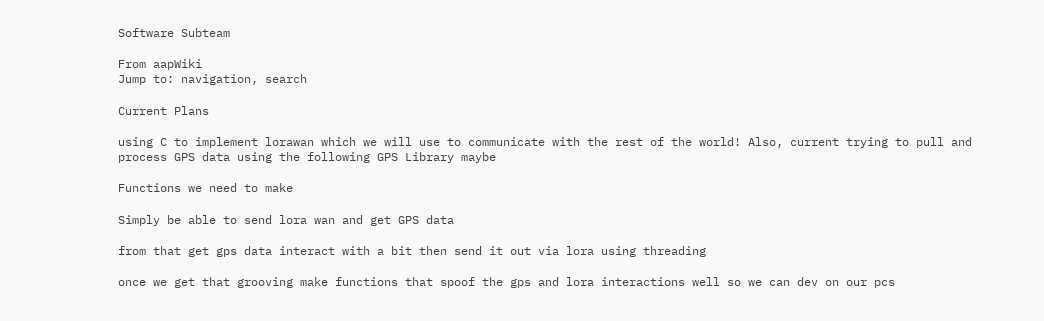Software Subteam

From aapWiki
Jump to: navigation, search

Current Plans

using C to implement lorawan which we will use to communicate with the rest of the world! Also, current trying to pull and process GPS data using the following GPS Library maybe

Functions we need to make

Simply be able to send lora wan and get GPS data

from that get gps data interact with a bit then send it out via lora using threading

once we get that grooving make functions that spoof the gps and lora interactions well so we can dev on our pcs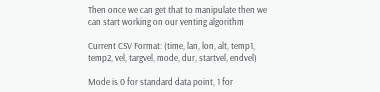Then once we can get that to manipulate then we can start working on our venting algorithm

Current CSV Format: (time, lan, lon, alt, temp1, temp2, vel, targvel, mode, dur, startvel, endvel)

Mode is 0 for standard data point, 1 for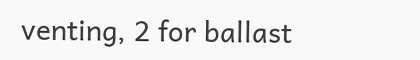venting, 2 for ballast